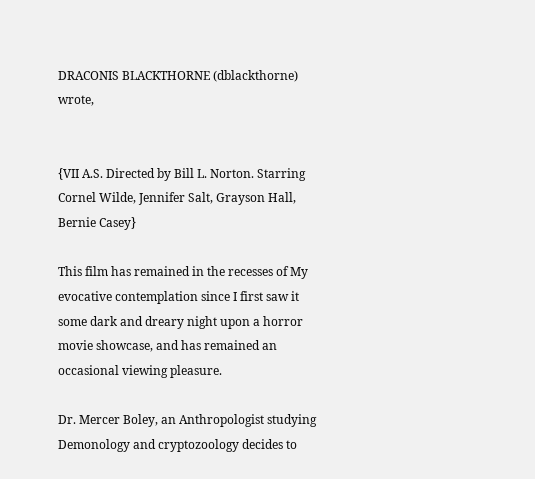DRACONIS BLACKTHORNE (dblackthorne) wrote,


{VII A.S. Directed by Bill L. Norton. Starring Cornel Wilde, Jennifer Salt, Grayson Hall, Bernie Casey}

This film has remained in the recesses of My evocative contemplation since I first saw it some dark and dreary night upon a horror movie showcase, and has remained an occasional viewing pleasure.

Dr. Mercer Boley, an Anthropologist studying Demonology and cryptozoology decides to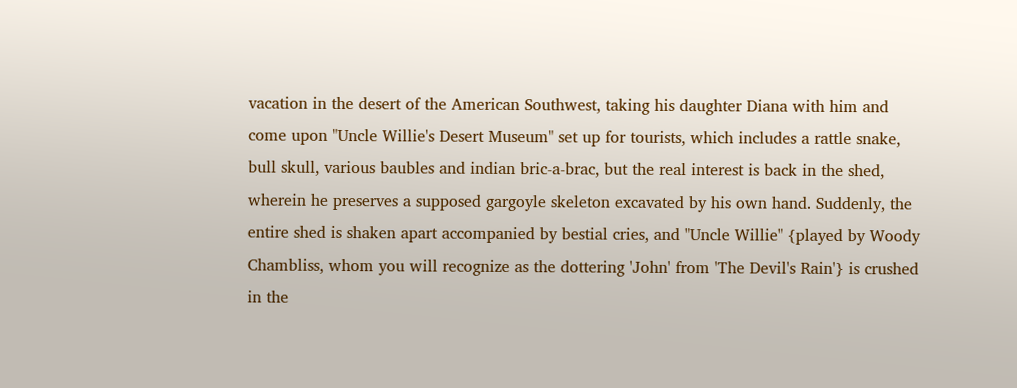vacation in the desert of the American Southwest, taking his daughter Diana with him and come upon "Uncle Willie's Desert Museum" set up for tourists, which includes a rattle snake, bull skull, various baubles and indian bric-a-brac, but the real interest is back in the shed, wherein he preserves a supposed gargoyle skeleton excavated by his own hand. Suddenly, the entire shed is shaken apart accompanied by bestial cries, and "Uncle Willie" {played by Woody Chambliss, whom you will recognize as the dottering 'John' from 'The Devil's Rain'} is crushed in the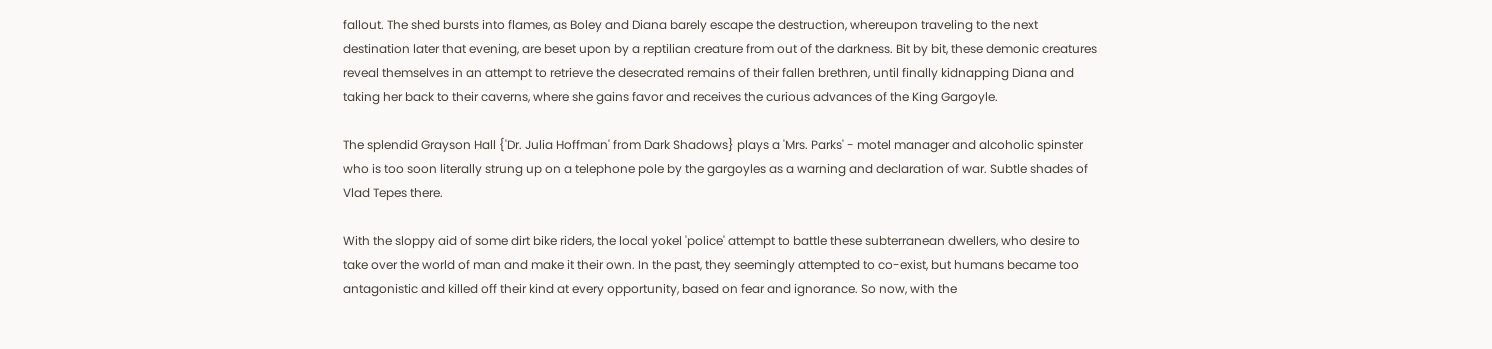fallout. The shed bursts into flames, as Boley and Diana barely escape the destruction, whereupon traveling to the next destination later that evening, are beset upon by a reptilian creature from out of the darkness. Bit by bit, these demonic creatures reveal themselves in an attempt to retrieve the desecrated remains of their fallen brethren, until finally kidnapping Diana and taking her back to their caverns, where she gains favor and receives the curious advances of the King Gargoyle.

The splendid Grayson Hall {'Dr. Julia Hoffman' from Dark Shadows} plays a 'Mrs. Parks' - motel manager and alcoholic spinster who is too soon literally strung up on a telephone pole by the gargoyles as a warning and declaration of war. Subtle shades of Vlad Tepes there.

With the sloppy aid of some dirt bike riders, the local yokel 'police' attempt to battle these subterranean dwellers, who desire to take over the world of man and make it their own. In the past, they seemingly attempted to co-exist, but humans became too antagonistic and killed off their kind at every opportunity, based on fear and ignorance. So now, with the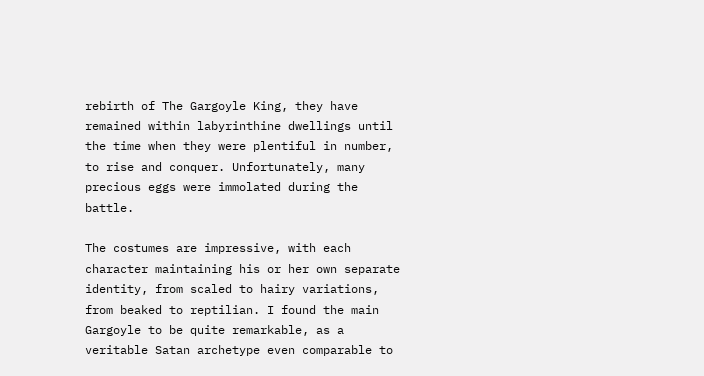rebirth of The Gargoyle King, they have remained within labyrinthine dwellings until the time when they were plentiful in number, to rise and conquer. Unfortunately, many precious eggs were immolated during the battle.

The costumes are impressive, with each character maintaining his or her own separate identity, from scaled to hairy variations, from beaked to reptilian. I found the main Gargoyle to be quite remarkable, as a veritable Satan archetype even comparable to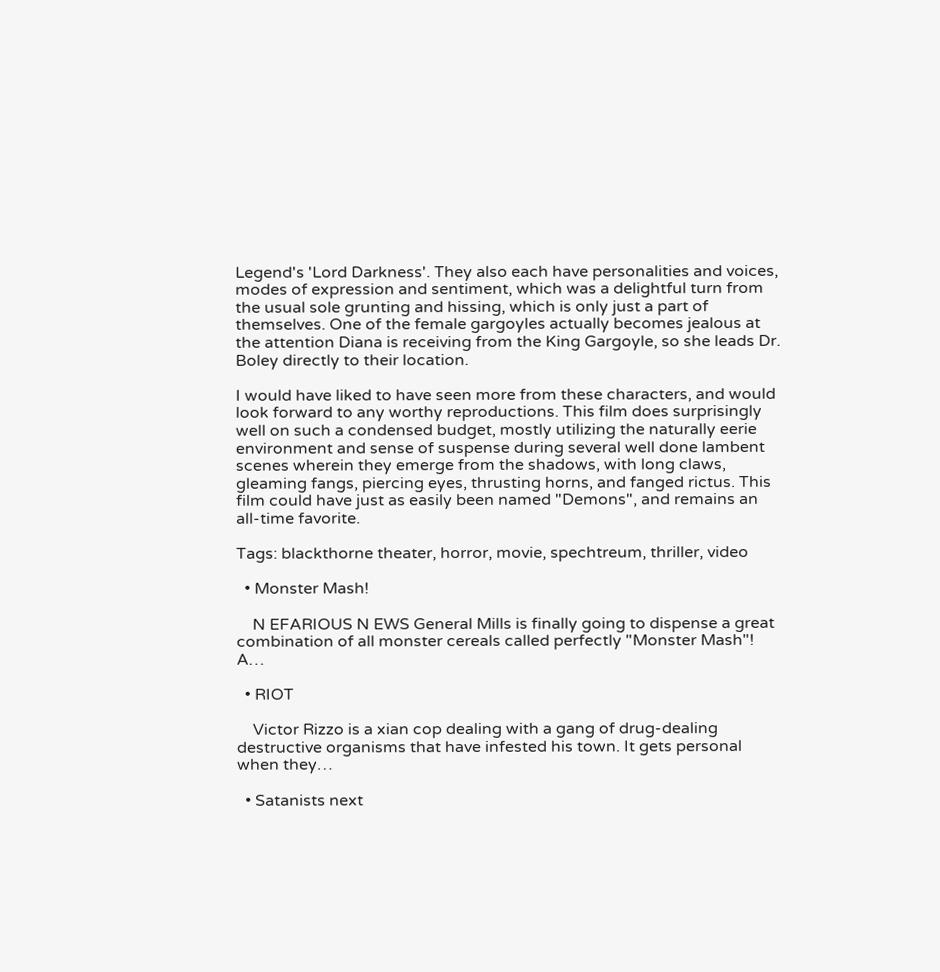Legend's 'Lord Darkness'. They also each have personalities and voices, modes of expression and sentiment, which was a delightful turn from the usual sole grunting and hissing, which is only just a part of themselves. One of the female gargoyles actually becomes jealous at the attention Diana is receiving from the King Gargoyle, so she leads Dr. Boley directly to their location.

I would have liked to have seen more from these characters, and would look forward to any worthy reproductions. This film does surprisingly well on such a condensed budget, mostly utilizing the naturally eerie environment and sense of suspense during several well done lambent scenes wherein they emerge from the shadows, with long claws, gleaming fangs, piercing eyes, thrusting horns, and fanged rictus. This film could have just as easily been named "Demons", and remains an all-time favorite.

Tags: blackthorne theater, horror, movie, spechtreum, thriller, video

  • Monster Mash!

    N EFARIOUS N EWS General Mills is finally going to dispense a great combination of all monster cereals called perfectly "Monster Mash"! A…

  • RIOT

    Victor Rizzo is a xian cop dealing with a gang of drug-dealing destructive organisms that have infested his town. It gets personal when they…

  • Satanists next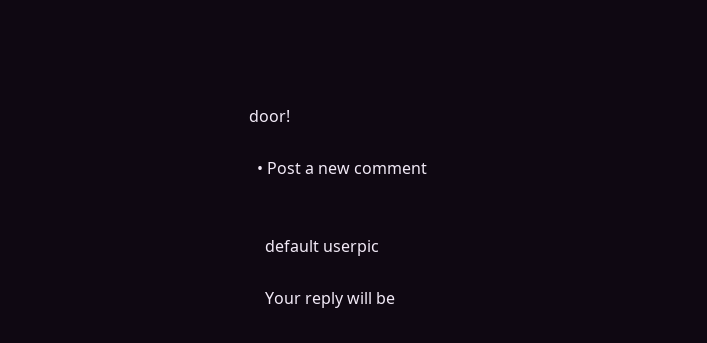door!

  • Post a new comment


    default userpic

    Your reply will be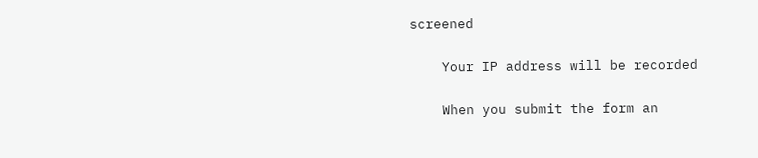screened

    Your IP address will be recorded

    When you submit the form an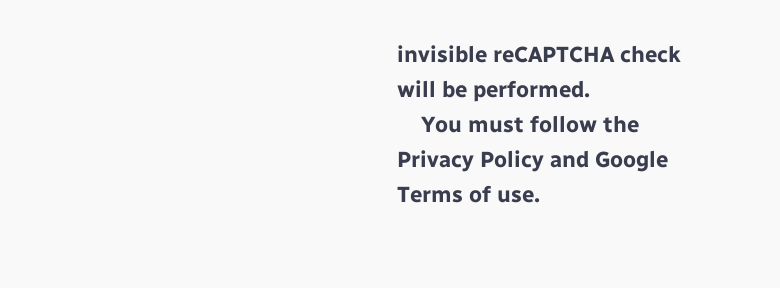invisible reCAPTCHA check will be performed.
    You must follow the Privacy Policy and Google Terms of use.